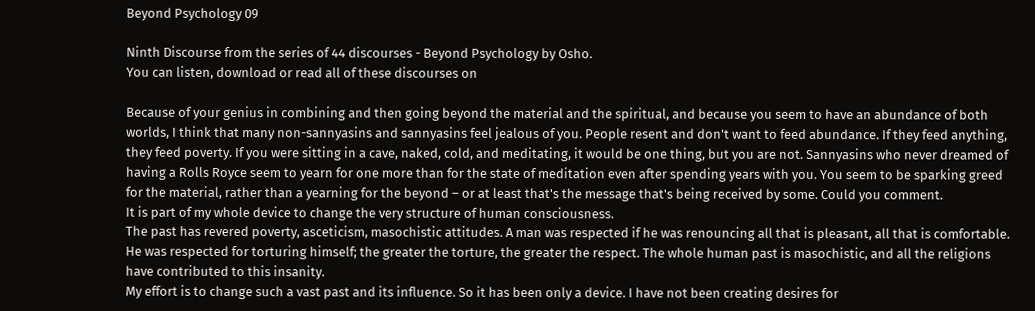Beyond Psychology 09

Ninth Discourse from the series of 44 discourses - Beyond Psychology by Osho.
You can listen, download or read all of these discourses on

Because of your genius in combining and then going beyond the material and the spiritual, and because you seem to have an abundance of both worlds, I think that many non-sannyasins and sannyasins feel jealous of you. People resent and don't want to feed abundance. If they feed anything, they feed poverty. If you were sitting in a cave, naked, cold, and meditating, it would be one thing, but you are not. Sannyasins who never dreamed of having a Rolls Royce seem to yearn for one more than for the state of meditation even after spending years with you. You seem to be sparking greed for the material, rather than a yearning for the beyond – or at least that's the message that's being received by some. Could you comment.
It is part of my whole device to change the very structure of human consciousness.
The past has revered poverty, asceticism, masochistic attitudes. A man was respected if he was renouncing all that is pleasant, all that is comfortable. He was respected for torturing himself; the greater the torture, the greater the respect. The whole human past is masochistic, and all the religions have contributed to this insanity.
My effort is to change such a vast past and its influence. So it has been only a device. I have not been creating desires for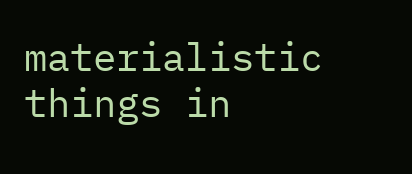materialistic things in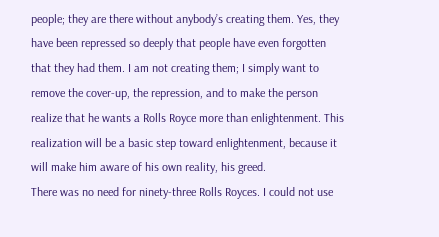people; they are there without anybody’s creating them. Yes, they have been repressed so deeply that people have even forgotten that they had them. I am not creating them; I simply want to remove the cover-up, the repression, and to make the person realize that he wants a Rolls Royce more than enlightenment. This realization will be a basic step toward enlightenment, because it will make him aware of his own reality, his greed.
There was no need for ninety-three Rolls Royces. I could not use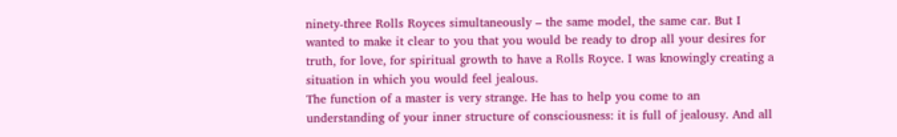ninety-three Rolls Royces simultaneously – the same model, the same car. But I wanted to make it clear to you that you would be ready to drop all your desires for truth, for love, for spiritual growth to have a Rolls Royce. I was knowingly creating a situation in which you would feel jealous.
The function of a master is very strange. He has to help you come to an understanding of your inner structure of consciousness: it is full of jealousy. And all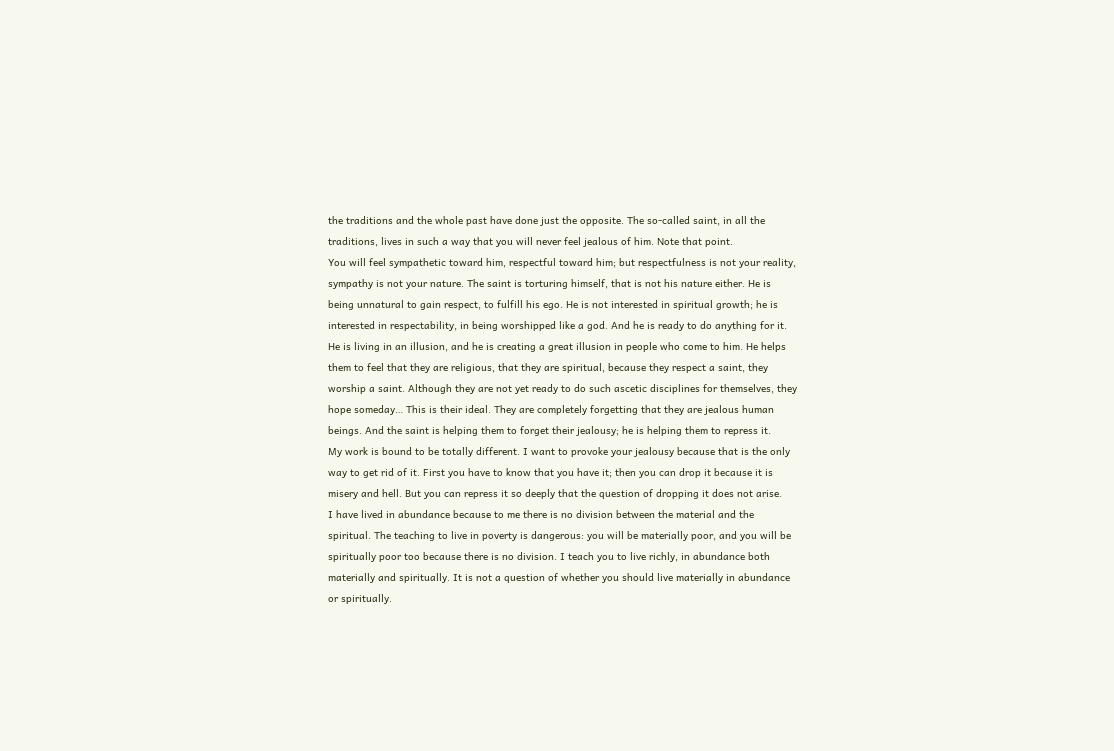the traditions and the whole past have done just the opposite. The so-called saint, in all the traditions, lives in such a way that you will never feel jealous of him. Note that point.
You will feel sympathetic toward him, respectful toward him; but respectfulness is not your reality, sympathy is not your nature. The saint is torturing himself, that is not his nature either. He is being unnatural to gain respect, to fulfill his ego. He is not interested in spiritual growth; he is interested in respectability, in being worshipped like a god. And he is ready to do anything for it.
He is living in an illusion, and he is creating a great illusion in people who come to him. He helps them to feel that they are religious, that they are spiritual, because they respect a saint, they worship a saint. Although they are not yet ready to do such ascetic disciplines for themselves, they hope someday… This is their ideal. They are completely forgetting that they are jealous human beings. And the saint is helping them to forget their jealousy; he is helping them to repress it.
My work is bound to be totally different. I want to provoke your jealousy because that is the only way to get rid of it. First you have to know that you have it; then you can drop it because it is misery and hell. But you can repress it so deeply that the question of dropping it does not arise.
I have lived in abundance because to me there is no division between the material and the spiritual. The teaching to live in poverty is dangerous: you will be materially poor, and you will be spiritually poor too because there is no division. I teach you to live richly, in abundance both materially and spiritually. It is not a question of whether you should live materially in abundance or spiritually.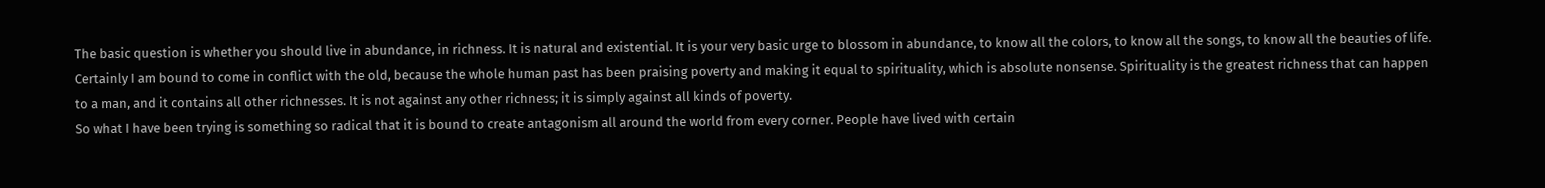The basic question is whether you should live in abundance, in richness. It is natural and existential. It is your very basic urge to blossom in abundance, to know all the colors, to know all the songs, to know all the beauties of life.
Certainly I am bound to come in conflict with the old, because the whole human past has been praising poverty and making it equal to spirituality, which is absolute nonsense. Spirituality is the greatest richness that can happen to a man, and it contains all other richnesses. It is not against any other richness; it is simply against all kinds of poverty.
So what I have been trying is something so radical that it is bound to create antagonism all around the world from every corner. People have lived with certain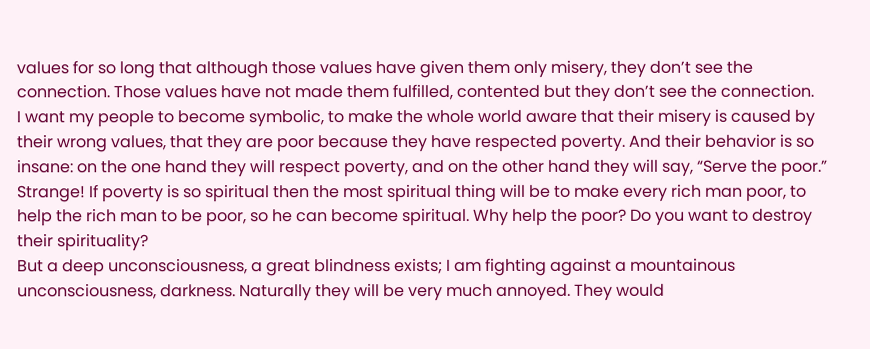values for so long that although those values have given them only misery, they don’t see the connection. Those values have not made them fulfilled, contented but they don’t see the connection.
I want my people to become symbolic, to make the whole world aware that their misery is caused by their wrong values, that they are poor because they have respected poverty. And their behavior is so insane: on the one hand they will respect poverty, and on the other hand they will say, “Serve the poor.” Strange! If poverty is so spiritual then the most spiritual thing will be to make every rich man poor, to help the rich man to be poor, so he can become spiritual. Why help the poor? Do you want to destroy their spirituality?
But a deep unconsciousness, a great blindness exists; I am fighting against a mountainous unconsciousness, darkness. Naturally they will be very much annoyed. They would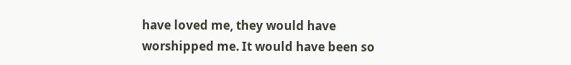have loved me, they would have worshipped me. It would have been so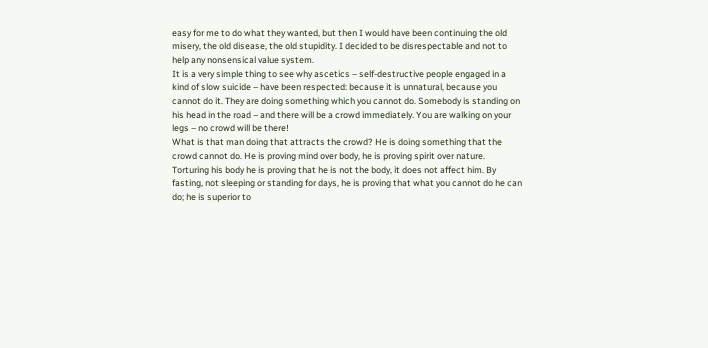easy for me to do what they wanted, but then I would have been continuing the old misery, the old disease, the old stupidity. I decided to be disrespectable and not to help any nonsensical value system.
It is a very simple thing to see why ascetics – self-destructive people engaged in a kind of slow suicide – have been respected: because it is unnatural, because you cannot do it. They are doing something which you cannot do. Somebody is standing on his head in the road – and there will be a crowd immediately. You are walking on your legs – no crowd will be there!
What is that man doing that attracts the crowd? He is doing something that the crowd cannot do. He is proving mind over body, he is proving spirit over nature. Torturing his body he is proving that he is not the body, it does not affect him. By fasting, not sleeping or standing for days, he is proving that what you cannot do he can do; he is superior to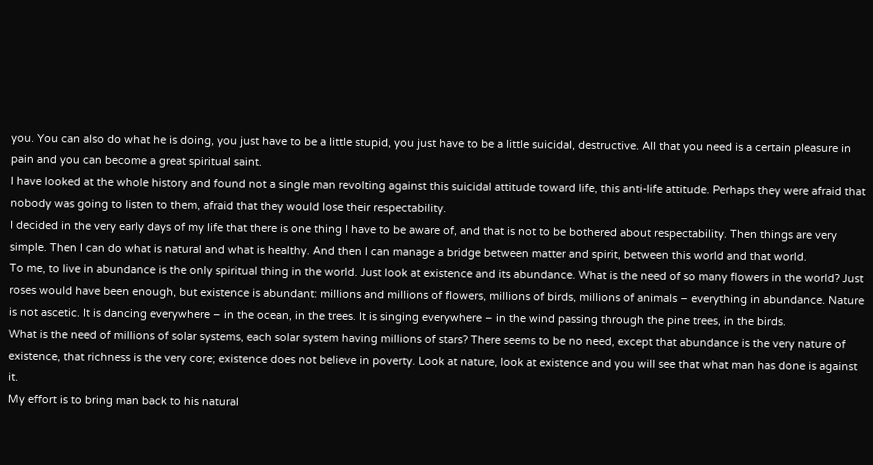you. You can also do what he is doing, you just have to be a little stupid, you just have to be a little suicidal, destructive. All that you need is a certain pleasure in pain and you can become a great spiritual saint.
I have looked at the whole history and found not a single man revolting against this suicidal attitude toward life, this anti-life attitude. Perhaps they were afraid that nobody was going to listen to them, afraid that they would lose their respectability.
I decided in the very early days of my life that there is one thing I have to be aware of, and that is not to be bothered about respectability. Then things are very simple. Then I can do what is natural and what is healthy. And then I can manage a bridge between matter and spirit, between this world and that world.
To me, to live in abundance is the only spiritual thing in the world. Just look at existence and its abundance. What is the need of so many flowers in the world? Just roses would have been enough, but existence is abundant: millions and millions of flowers, millions of birds, millions of animals – everything in abundance. Nature is not ascetic. It is dancing everywhere – in the ocean, in the trees. It is singing everywhere – in the wind passing through the pine trees, in the birds.
What is the need of millions of solar systems, each solar system having millions of stars? There seems to be no need, except that abundance is the very nature of existence, that richness is the very core; existence does not believe in poverty. Look at nature, look at existence and you will see that what man has done is against it.
My effort is to bring man back to his natural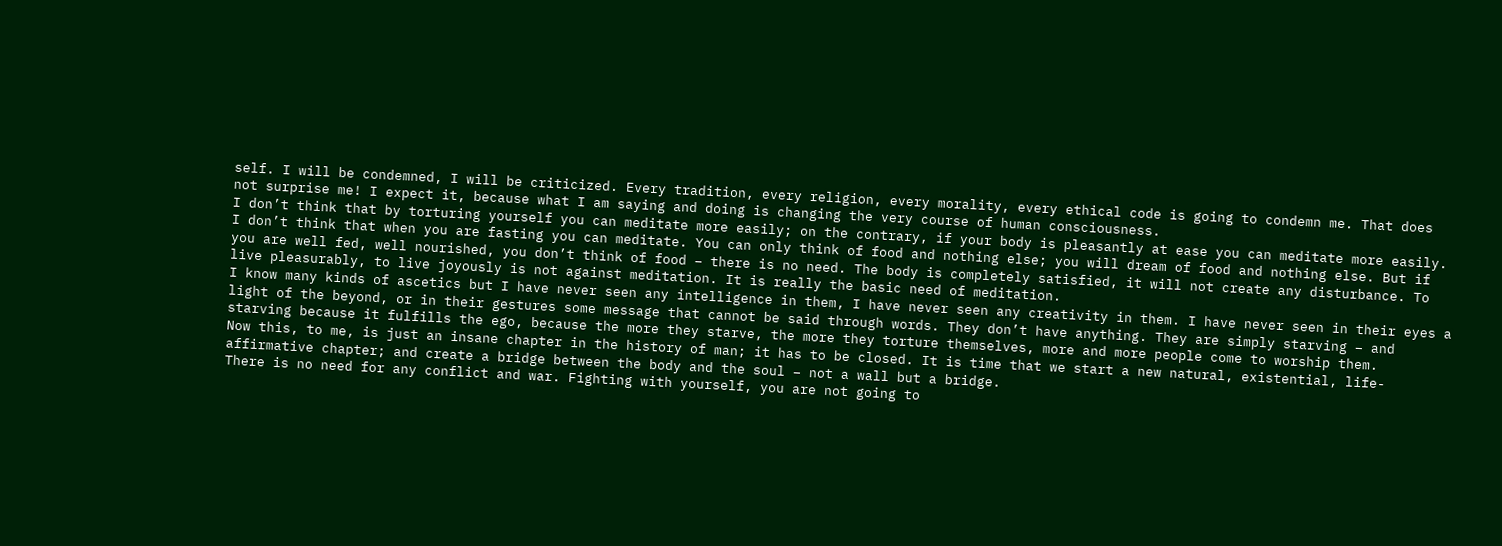self. I will be condemned, I will be criticized. Every tradition, every religion, every morality, every ethical code is going to condemn me. That does not surprise me! I expect it, because what I am saying and doing is changing the very course of human consciousness.
I don’t think that by torturing yourself you can meditate more easily; on the contrary, if your body is pleasantly at ease you can meditate more easily. I don’t think that when you are fasting you can meditate. You can only think of food and nothing else; you will dream of food and nothing else. But if you are well fed, well nourished, you don’t think of food – there is no need. The body is completely satisfied, it will not create any disturbance. To live pleasurably, to live joyously is not against meditation. It is really the basic need of meditation.
I know many kinds of ascetics but I have never seen any intelligence in them, I have never seen any creativity in them. I have never seen in their eyes a light of the beyond, or in their gestures some message that cannot be said through words. They don’t have anything. They are simply starving – and starving because it fulfills the ego, because the more they starve, the more they torture themselves, more and more people come to worship them.
Now this, to me, is just an insane chapter in the history of man; it has to be closed. It is time that we start a new natural, existential, life-affirmative chapter; and create a bridge between the body and the soul – not a wall but a bridge.
There is no need for any conflict and war. Fighting with yourself, you are not going to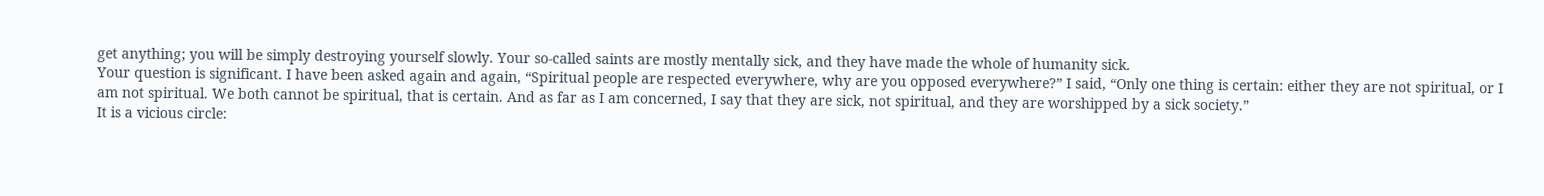get anything; you will be simply destroying yourself slowly. Your so-called saints are mostly mentally sick, and they have made the whole of humanity sick.
Your question is significant. I have been asked again and again, “Spiritual people are respected everywhere, why are you opposed everywhere?” I said, “Only one thing is certain: either they are not spiritual, or I am not spiritual. We both cannot be spiritual, that is certain. And as far as I am concerned, I say that they are sick, not spiritual, and they are worshipped by a sick society.”
It is a vicious circle: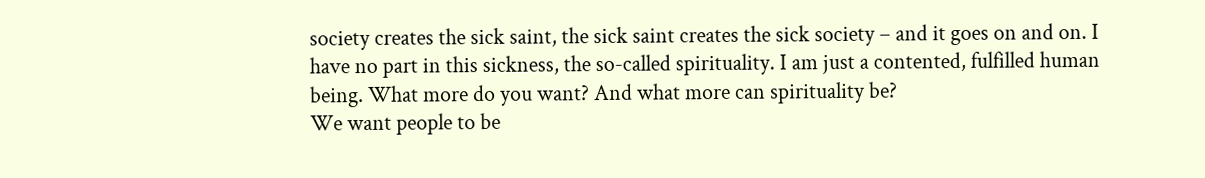society creates the sick saint, the sick saint creates the sick society – and it goes on and on. I have no part in this sickness, the so-called spirituality. I am just a contented, fulfilled human being. What more do you want? And what more can spirituality be?
We want people to be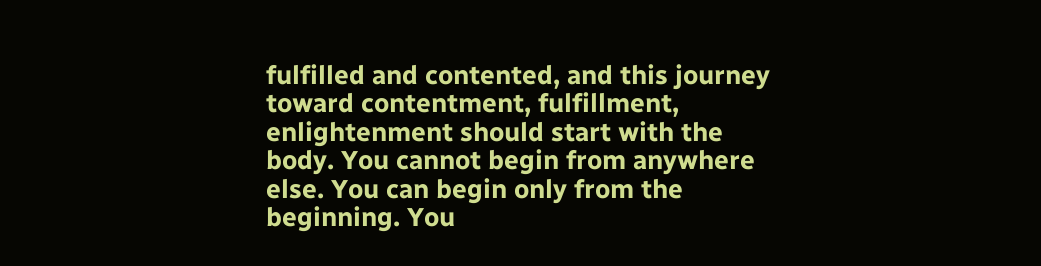fulfilled and contented, and this journey toward contentment, fulfillment, enlightenment should start with the body. You cannot begin from anywhere else. You can begin only from the beginning. You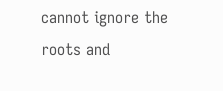cannot ignore the roots and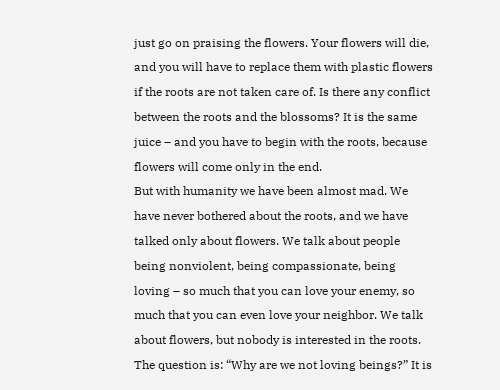just go on praising the flowers. Your flowers will die, and you will have to replace them with plastic flowers if the roots are not taken care of. Is there any conflict between the roots and the blossoms? It is the same juice – and you have to begin with the roots, because flowers will come only in the end.
But with humanity we have been almost mad. We have never bothered about the roots, and we have talked only about flowers. We talk about people being nonviolent, being compassionate, being loving – so much that you can love your enemy, so much that you can even love your neighbor. We talk about flowers, but nobody is interested in the roots.
The question is: “Why are we not loving beings?” It is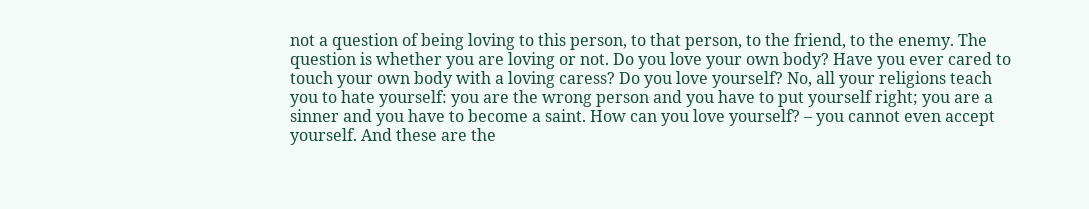not a question of being loving to this person, to that person, to the friend, to the enemy. The question is whether you are loving or not. Do you love your own body? Have you ever cared to touch your own body with a loving caress? Do you love yourself? No, all your religions teach you to hate yourself: you are the wrong person and you have to put yourself right; you are a sinner and you have to become a saint. How can you love yourself? – you cannot even accept yourself. And these are the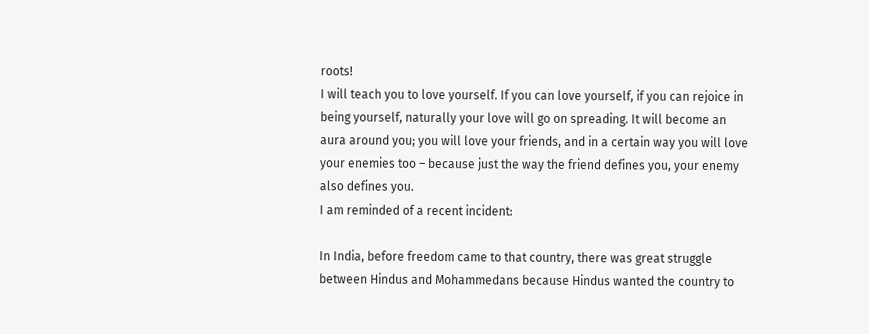roots!
I will teach you to love yourself. If you can love yourself, if you can rejoice in being yourself, naturally your love will go on spreading. It will become an aura around you; you will love your friends, and in a certain way you will love your enemies too – because just the way the friend defines you, your enemy also defines you.
I am reminded of a recent incident:

In India, before freedom came to that country, there was great struggle between Hindus and Mohammedans because Hindus wanted the country to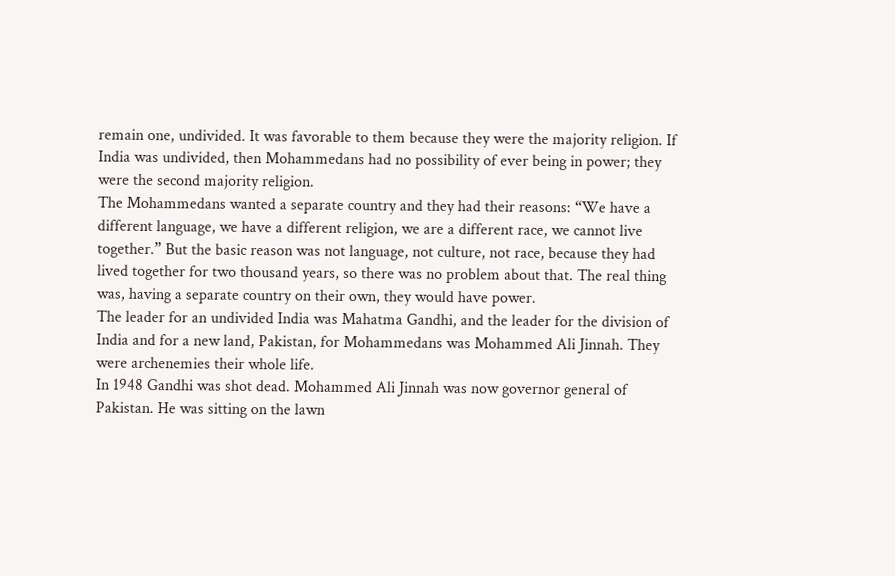remain one, undivided. It was favorable to them because they were the majority religion. If India was undivided, then Mohammedans had no possibility of ever being in power; they were the second majority religion.
The Mohammedans wanted a separate country and they had their reasons: “We have a different language, we have a different religion, we are a different race, we cannot live together.” But the basic reason was not language, not culture, not race, because they had lived together for two thousand years, so there was no problem about that. The real thing was, having a separate country on their own, they would have power.
The leader for an undivided India was Mahatma Gandhi, and the leader for the division of India and for a new land, Pakistan, for Mohammedans was Mohammed Ali Jinnah. They were archenemies their whole life.
In 1948 Gandhi was shot dead. Mohammed Ali Jinnah was now governor general of Pakistan. He was sitting on the lawn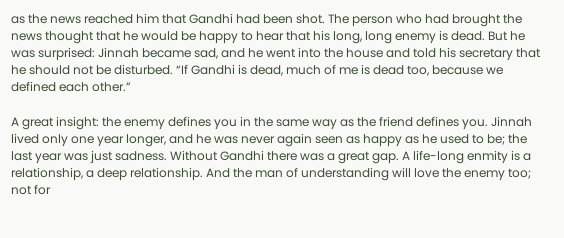as the news reached him that Gandhi had been shot. The person who had brought the news thought that he would be happy to hear that his long, long enemy is dead. But he was surprised: Jinnah became sad, and he went into the house and told his secretary that he should not be disturbed. “If Gandhi is dead, much of me is dead too, because we defined each other.”

A great insight: the enemy defines you in the same way as the friend defines you. Jinnah lived only one year longer, and he was never again seen as happy as he used to be; the last year was just sadness. Without Gandhi there was a great gap. A life-long enmity is a relationship, a deep relationship. And the man of understanding will love the enemy too; not for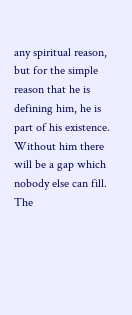any spiritual reason, but for the simple reason that he is defining him, he is part of his existence. Without him there will be a gap which nobody else can fill.
The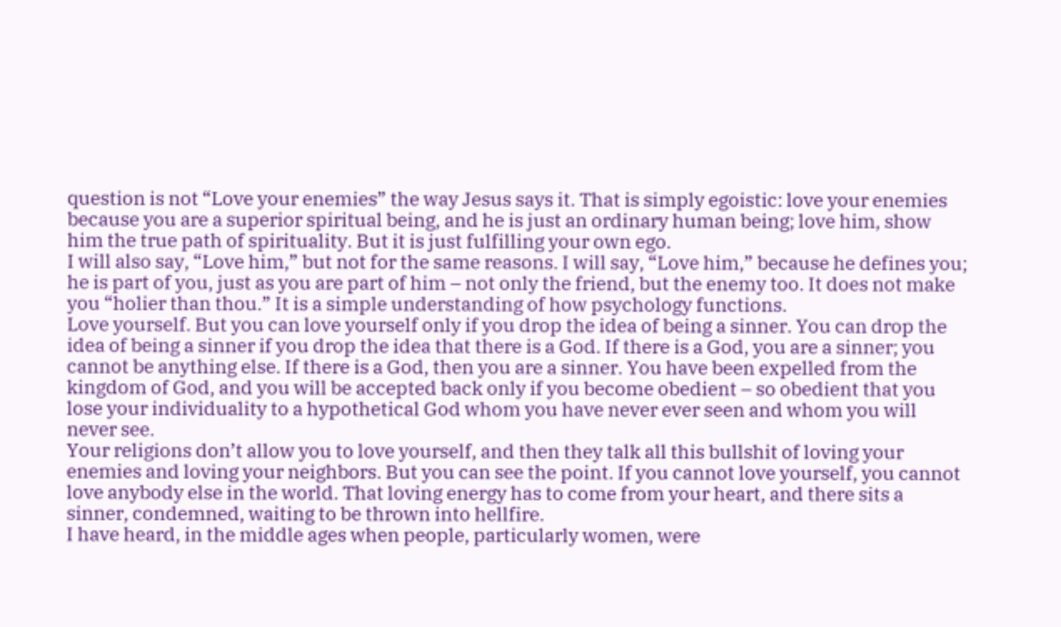question is not “Love your enemies” the way Jesus says it. That is simply egoistic: love your enemies because you are a superior spiritual being, and he is just an ordinary human being; love him, show him the true path of spirituality. But it is just fulfilling your own ego.
I will also say, “Love him,” but not for the same reasons. I will say, “Love him,” because he defines you; he is part of you, just as you are part of him – not only the friend, but the enemy too. It does not make you “holier than thou.” It is a simple understanding of how psychology functions.
Love yourself. But you can love yourself only if you drop the idea of being a sinner. You can drop the idea of being a sinner if you drop the idea that there is a God. If there is a God, you are a sinner; you cannot be anything else. If there is a God, then you are a sinner. You have been expelled from the kingdom of God, and you will be accepted back only if you become obedient – so obedient that you lose your individuality to a hypothetical God whom you have never ever seen and whom you will never see.
Your religions don’t allow you to love yourself, and then they talk all this bullshit of loving your enemies and loving your neighbors. But you can see the point. If you cannot love yourself, you cannot love anybody else in the world. That loving energy has to come from your heart, and there sits a sinner, condemned, waiting to be thrown into hellfire.
I have heard, in the middle ages when people, particularly women, were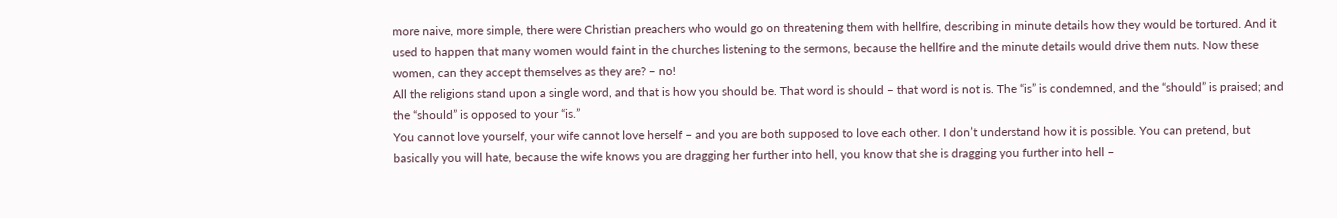more naive, more simple, there were Christian preachers who would go on threatening them with hellfire, describing in minute details how they would be tortured. And it used to happen that many women would faint in the churches listening to the sermons, because the hellfire and the minute details would drive them nuts. Now these women, can they accept themselves as they are? – no!
All the religions stand upon a single word, and that is how you should be. That word is should – that word is not is. The “is” is condemned, and the “should” is praised; and the “should” is opposed to your “is.”
You cannot love yourself, your wife cannot love herself – and you are both supposed to love each other. I don’t understand how it is possible. You can pretend, but basically you will hate, because the wife knows you are dragging her further into hell, you know that she is dragging you further into hell –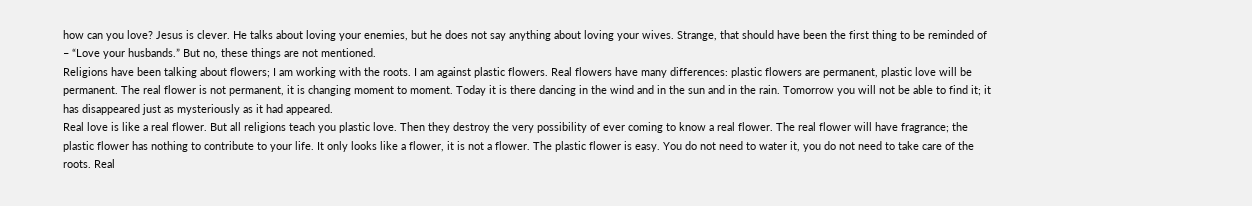how can you love? Jesus is clever. He talks about loving your enemies, but he does not say anything about loving your wives. Strange, that should have been the first thing to be reminded of – “Love your husbands.” But no, these things are not mentioned.
Religions have been talking about flowers; I am working with the roots. I am against plastic flowers. Real flowers have many differences: plastic flowers are permanent, plastic love will be permanent. The real flower is not permanent, it is changing moment to moment. Today it is there dancing in the wind and in the sun and in the rain. Tomorrow you will not be able to find it; it has disappeared just as mysteriously as it had appeared.
Real love is like a real flower. But all religions teach you plastic love. Then they destroy the very possibility of ever coming to know a real flower. The real flower will have fragrance; the plastic flower has nothing to contribute to your life. It only looks like a flower, it is not a flower. The plastic flower is easy. You do not need to water it, you do not need to take care of the roots. Real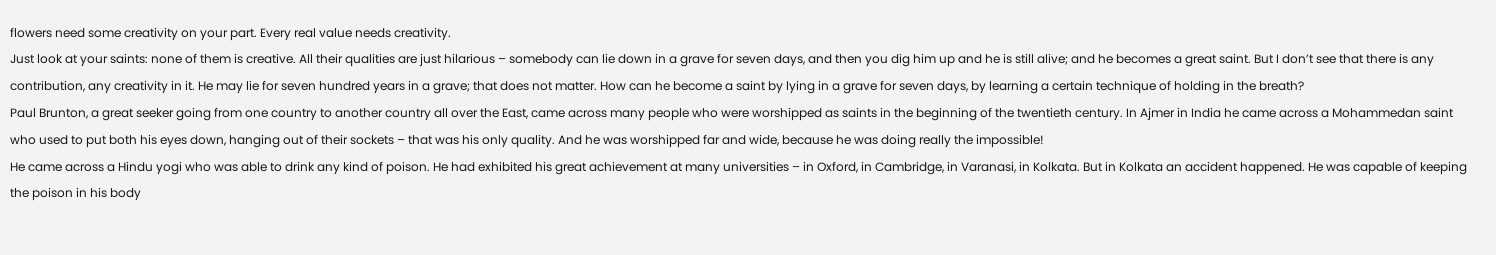flowers need some creativity on your part. Every real value needs creativity.
Just look at your saints: none of them is creative. All their qualities are just hilarious – somebody can lie down in a grave for seven days, and then you dig him up and he is still alive; and he becomes a great saint. But I don’t see that there is any contribution, any creativity in it. He may lie for seven hundred years in a grave; that does not matter. How can he become a saint by lying in a grave for seven days, by learning a certain technique of holding in the breath?
Paul Brunton, a great seeker going from one country to another country all over the East, came across many people who were worshipped as saints in the beginning of the twentieth century. In Ajmer in India he came across a Mohammedan saint who used to put both his eyes down, hanging out of their sockets – that was his only quality. And he was worshipped far and wide, because he was doing really the impossible!
He came across a Hindu yogi who was able to drink any kind of poison. He had exhibited his great achievement at many universities – in Oxford, in Cambridge, in Varanasi, in Kolkata. But in Kolkata an accident happened. He was capable of keeping the poison in his body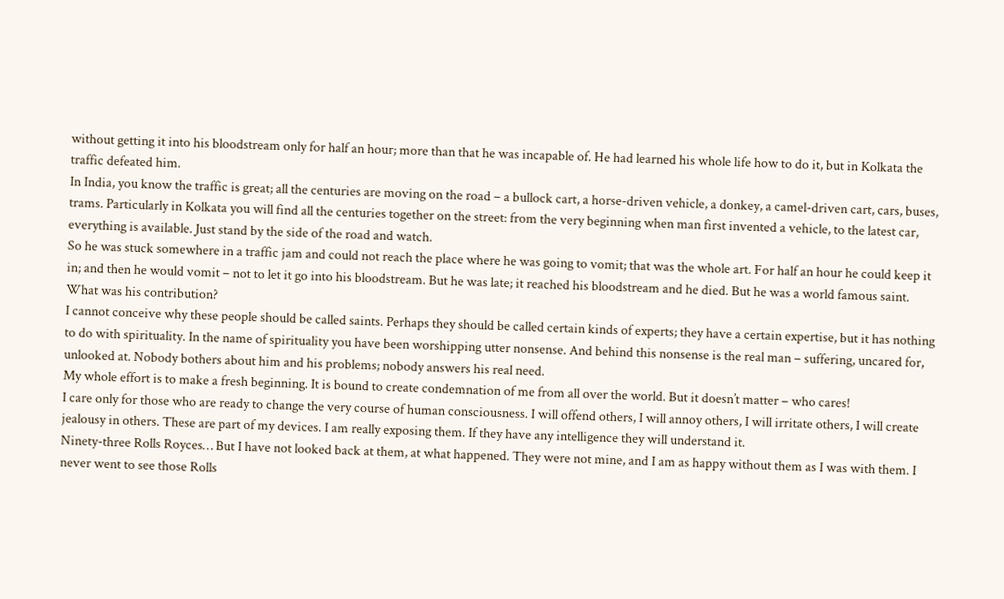without getting it into his bloodstream only for half an hour; more than that he was incapable of. He had learned his whole life how to do it, but in Kolkata the traffic defeated him.
In India, you know the traffic is great; all the centuries are moving on the road – a bullock cart, a horse-driven vehicle, a donkey, a camel-driven cart, cars, buses, trams. Particularly in Kolkata you will find all the centuries together on the street: from the very beginning when man first invented a vehicle, to the latest car, everything is available. Just stand by the side of the road and watch.
So he was stuck somewhere in a traffic jam and could not reach the place where he was going to vomit; that was the whole art. For half an hour he could keep it in; and then he would vomit – not to let it go into his bloodstream. But he was late; it reached his bloodstream and he died. But he was a world famous saint. What was his contribution?
I cannot conceive why these people should be called saints. Perhaps they should be called certain kinds of experts; they have a certain expertise, but it has nothing to do with spirituality. In the name of spirituality you have been worshipping utter nonsense. And behind this nonsense is the real man – suffering, uncared for, unlooked at. Nobody bothers about him and his problems; nobody answers his real need.
My whole effort is to make a fresh beginning. It is bound to create condemnation of me from all over the world. But it doesn’t matter – who cares!
I care only for those who are ready to change the very course of human consciousness. I will offend others, I will annoy others, I will irritate others, I will create jealousy in others. These are part of my devices. I am really exposing them. If they have any intelligence they will understand it.
Ninety-three Rolls Royces… But I have not looked back at them, at what happened. They were not mine, and I am as happy without them as I was with them. I never went to see those Rolls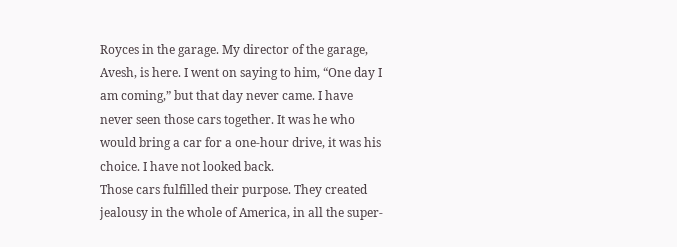Royces in the garage. My director of the garage, Avesh, is here. I went on saying to him, “One day I am coming,” but that day never came. I have never seen those cars together. It was he who would bring a car for a one-hour drive, it was his choice. I have not looked back.
Those cars fulfilled their purpose. They created jealousy in the whole of America, in all the super-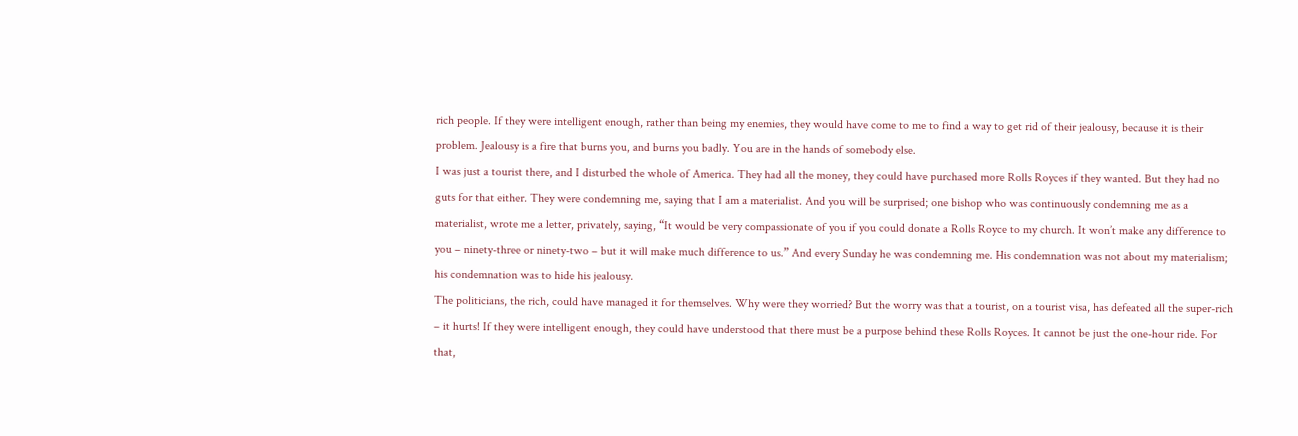rich people. If they were intelligent enough, rather than being my enemies, they would have come to me to find a way to get rid of their jealousy, because it is their problem. Jealousy is a fire that burns you, and burns you badly. You are in the hands of somebody else.
I was just a tourist there, and I disturbed the whole of America. They had all the money, they could have purchased more Rolls Royces if they wanted. But they had no guts for that either. They were condemning me, saying that I am a materialist. And you will be surprised; one bishop who was continuously condemning me as a materialist, wrote me a letter, privately, saying, “It would be very compassionate of you if you could donate a Rolls Royce to my church. It won’t make any difference to you – ninety-three or ninety-two – but it will make much difference to us.” And every Sunday he was condemning me. His condemnation was not about my materialism; his condemnation was to hide his jealousy.
The politicians, the rich, could have managed it for themselves. Why were they worried? But the worry was that a tourist, on a tourist visa, has defeated all the super-rich – it hurts! If they were intelligent enough, they could have understood that there must be a purpose behind these Rolls Royces. It cannot be just the one-hour ride. For that,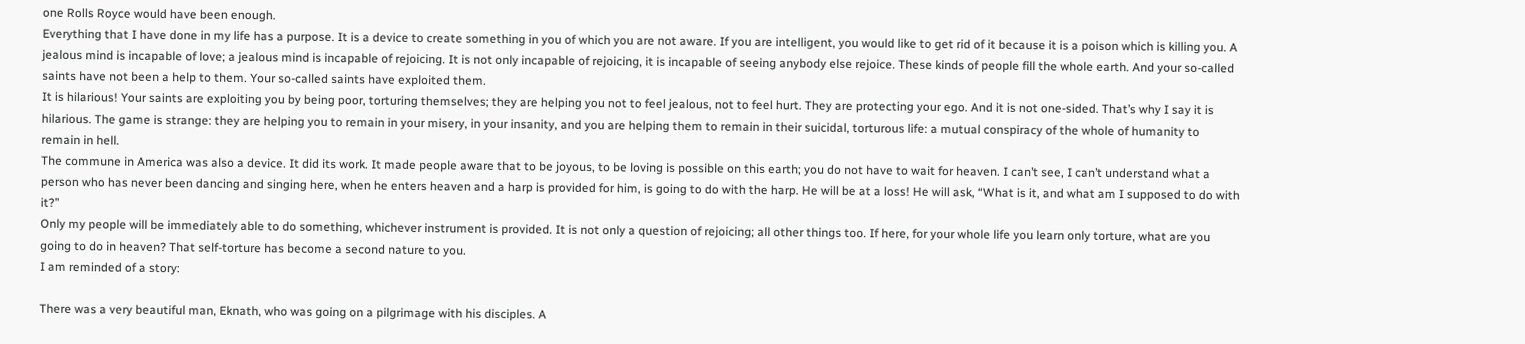one Rolls Royce would have been enough.
Everything that I have done in my life has a purpose. It is a device to create something in you of which you are not aware. If you are intelligent, you would like to get rid of it because it is a poison which is killing you. A jealous mind is incapable of love; a jealous mind is incapable of rejoicing. It is not only incapable of rejoicing, it is incapable of seeing anybody else rejoice. These kinds of people fill the whole earth. And your so-called saints have not been a help to them. Your so-called saints have exploited them.
It is hilarious! Your saints are exploiting you by being poor, torturing themselves; they are helping you not to feel jealous, not to feel hurt. They are protecting your ego. And it is not one-sided. That’s why I say it is hilarious. The game is strange: they are helping you to remain in your misery, in your insanity, and you are helping them to remain in their suicidal, torturous life: a mutual conspiracy of the whole of humanity to remain in hell.
The commune in America was also a device. It did its work. It made people aware that to be joyous, to be loving is possible on this earth; you do not have to wait for heaven. I can’t see, I can’t understand what a person who has never been dancing and singing here, when he enters heaven and a harp is provided for him, is going to do with the harp. He will be at a loss! He will ask, “What is it, and what am I supposed to do with it?”
Only my people will be immediately able to do something, whichever instrument is provided. It is not only a question of rejoicing; all other things too. If here, for your whole life you learn only torture, what are you going to do in heaven? That self-torture has become a second nature to you.
I am reminded of a story:

There was a very beautiful man, Eknath, who was going on a pilgrimage with his disciples. A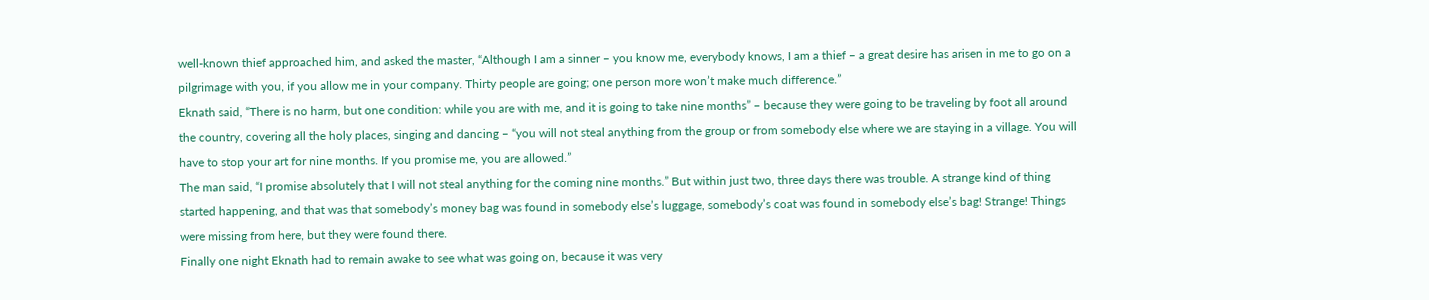well-known thief approached him, and asked the master, “Although I am a sinner – you know me, everybody knows, I am a thief – a great desire has arisen in me to go on a pilgrimage with you, if you allow me in your company. Thirty people are going; one person more won’t make much difference.”
Eknath said, “There is no harm, but one condition: while you are with me, and it is going to take nine months” – because they were going to be traveling by foot all around the country, covering all the holy places, singing and dancing – “you will not steal anything from the group or from somebody else where we are staying in a village. You will have to stop your art for nine months. If you promise me, you are allowed.”
The man said, “I promise absolutely that I will not steal anything for the coming nine months.” But within just two, three days there was trouble. A strange kind of thing started happening, and that was that somebody’s money bag was found in somebody else’s luggage, somebody’s coat was found in somebody else’s bag! Strange! Things were missing from here, but they were found there.
Finally one night Eknath had to remain awake to see what was going on, because it was very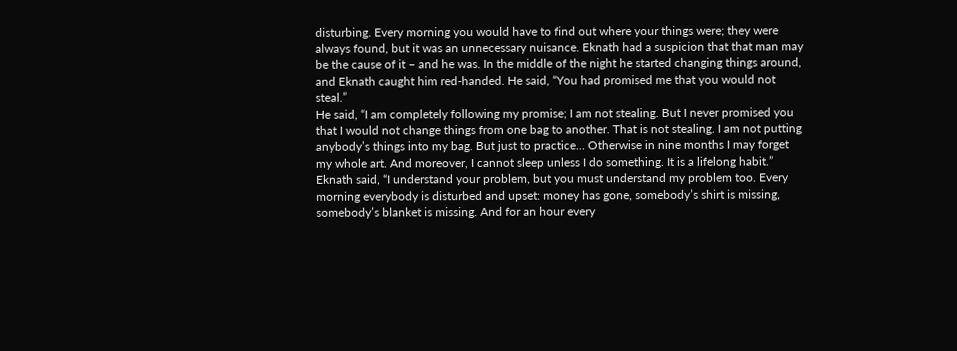disturbing. Every morning you would have to find out where your things were; they were always found, but it was an unnecessary nuisance. Eknath had a suspicion that that man may be the cause of it – and he was. In the middle of the night he started changing things around, and Eknath caught him red-handed. He said, “You had promised me that you would not steal.”
He said, “I am completely following my promise; I am not stealing. But I never promised you that I would not change things from one bag to another. That is not stealing. I am not putting anybody’s things into my bag. But just to practice… Otherwise in nine months I may forget my whole art. And moreover, I cannot sleep unless I do something. It is a lifelong habit.”
Eknath said, “I understand your problem, but you must understand my problem too. Every morning everybody is disturbed and upset: money has gone, somebody’s shirt is missing, somebody’s blanket is missing. And for an hour every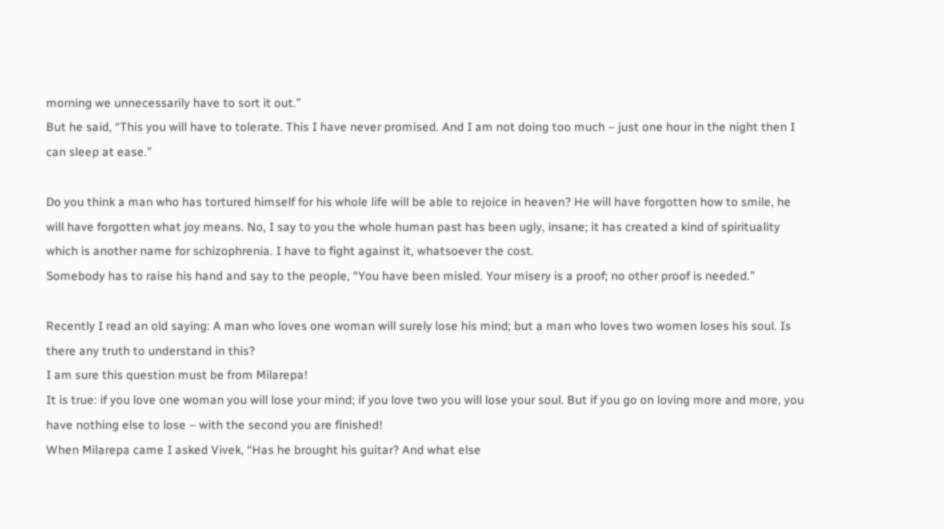morning we unnecessarily have to sort it out.”
But he said, “This you will have to tolerate. This I have never promised. And I am not doing too much – just one hour in the night then I can sleep at ease.”

Do you think a man who has tortured himself for his whole life will be able to rejoice in heaven? He will have forgotten how to smile, he will have forgotten what joy means. No, I say to you the whole human past has been ugly, insane; it has created a kind of spirituality which is another name for schizophrenia. I have to fight against it, whatsoever the cost.
Somebody has to raise his hand and say to the people, “You have been misled. Your misery is a proof; no other proof is needed.”

Recently I read an old saying: A man who loves one woman will surely lose his mind; but a man who loves two women loses his soul. Is there any truth to understand in this?
I am sure this question must be from Milarepa!
It is true: if you love one woman you will lose your mind; if you love two you will lose your soul. But if you go on loving more and more, you have nothing else to lose – with the second you are finished!
When Milarepa came I asked Vivek, “Has he brought his guitar? And what else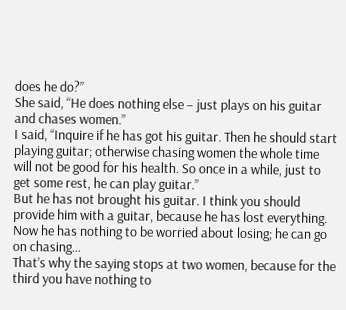does he do?”
She said, “He does nothing else – just plays on his guitar and chases women.”
I said, “Inquire if he has got his guitar. Then he should start playing guitar; otherwise chasing women the whole time will not be good for his health. So once in a while, just to get some rest, he can play guitar.”
But he has not brought his guitar. I think you should provide him with a guitar, because he has lost everything. Now he has nothing to be worried about losing; he can go on chasing…
That’s why the saying stops at two women, because for the third you have nothing to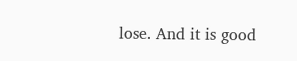lose. And it is good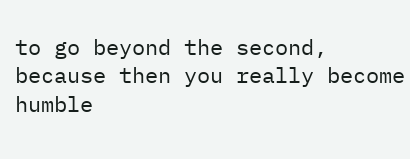to go beyond the second, because then you really become humble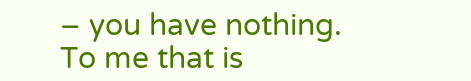– you have nothing.
To me that is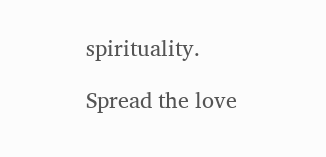spirituality.

Spread the love